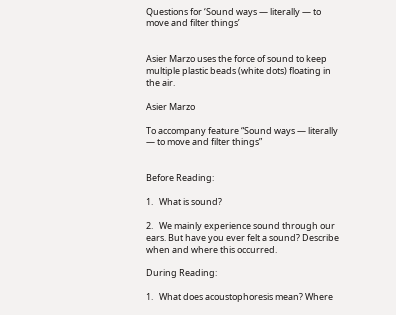Questions for ‘Sound ways — literally — to move and filter things’


Asier Marzo uses the force of sound to keep multiple plastic beads (white dots) floating in the air.

Asier Marzo

To accompany feature “Sound ways — literally — to move and filter things”


Before Reading:

1.   What is sound?

2.   We mainly experience sound through our ears. But have you ever felt a sound? Describe when and where this occurred.

During Reading:

1.   What does acoustophoresis mean? Where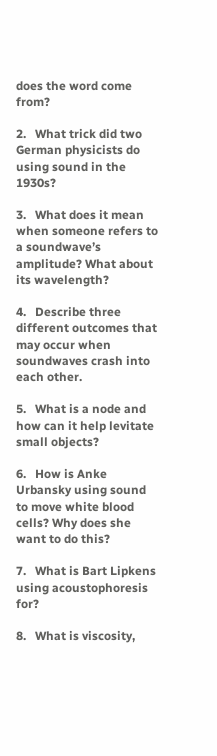does the word come from?

2.   What trick did two German physicists do using sound in the 1930s?

3.   What does it mean when someone refers to a soundwave’s amplitude? What about its wavelength?

4.   Describe three different outcomes that may occur when soundwaves crash into each other.

5.   What is a node and how can it help levitate small objects?

6.   How is Anke Urbansky using sound to move white blood cells? Why does she want to do this?

7.   What is Bart Lipkens using acoustophoresis for?

8.   What is viscosity,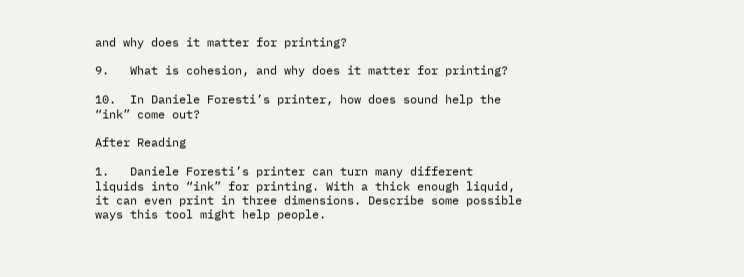and why does it matter for printing?

9.   What is cohesion, and why does it matter for printing?

10.  In Daniele Foresti’s printer, how does sound help the “ink” come out?

After Reading

1.   Daniele Foresti’s printer can turn many different liquids into “ink” for printing. With a thick enough liquid, it can even print in three dimensions. Describe some possible ways this tool might help people.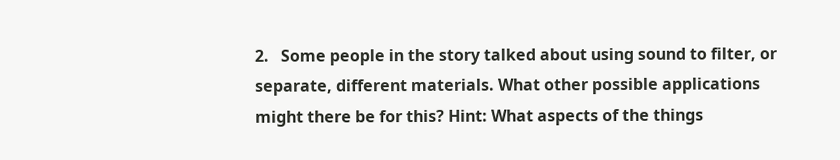2.   Some people in the story talked about using sound to filter, or separate, different materials. What other possible applications might there be for this? Hint: What aspects of the things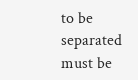to be separated must be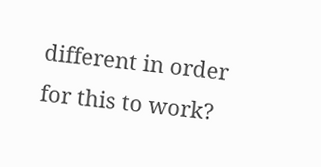different in order for this to work?